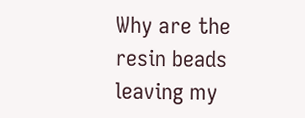Why are the resin beads leaving my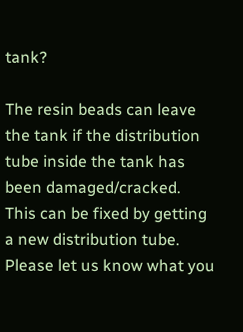tank?

The resin beads can leave the tank if the distribution tube inside the tank has been damaged/cracked. This can be fixed by getting a new distribution tube.
Please let us know what you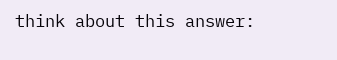think about this answer: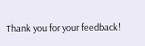Thank you for your feedback!